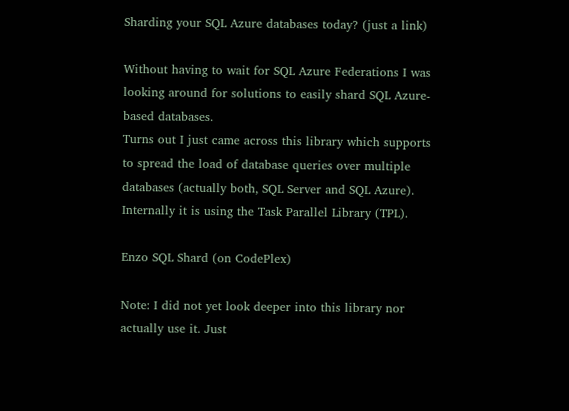Sharding your SQL Azure databases today? (just a link)

Without having to wait for SQL Azure Federations I was looking around for solutions to easily shard SQL Azure-based databases.
Turns out I just came across this library which supports to spread the load of database queries over multiple databases (actually both, SQL Server and SQL Azure). Internally it is using the Task Parallel Library (TPL).

Enzo SQL Shard (on CodePlex)

Note: I did not yet look deeper into this library nor actually use it. Just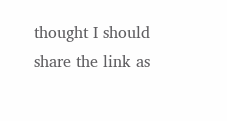thought I should share the link as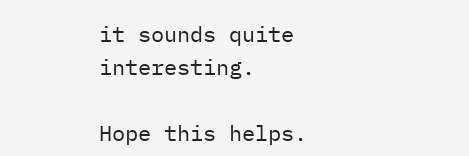it sounds quite interesting.

Hope this helps.